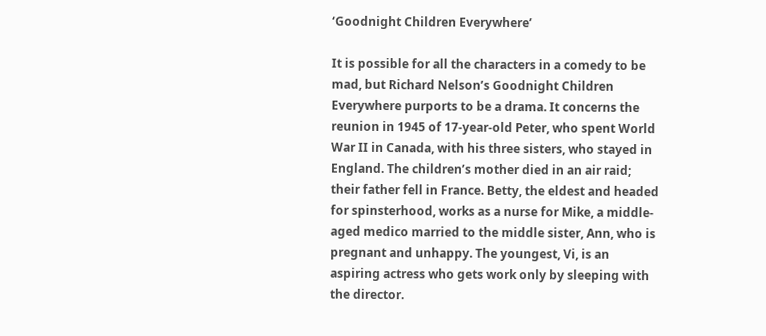‘Goodnight Children Everywhere’

It is possible for all the characters in a comedy to be mad, but Richard Nelson’s Goodnight Children Everywhere purports to be a drama. It concerns the reunion in 1945 of 17-year-old Peter, who spent World War II in Canada, with his three sisters, who stayed in England. The children’s mother died in an air raid; their father fell in France. Betty, the eldest and headed for spinsterhood, works as a nurse for Mike, a middle-aged medico married to the middle sister, Ann, who is pregnant and unhappy. The youngest, Vi, is an aspiring actress who gets work only by sleeping with the director.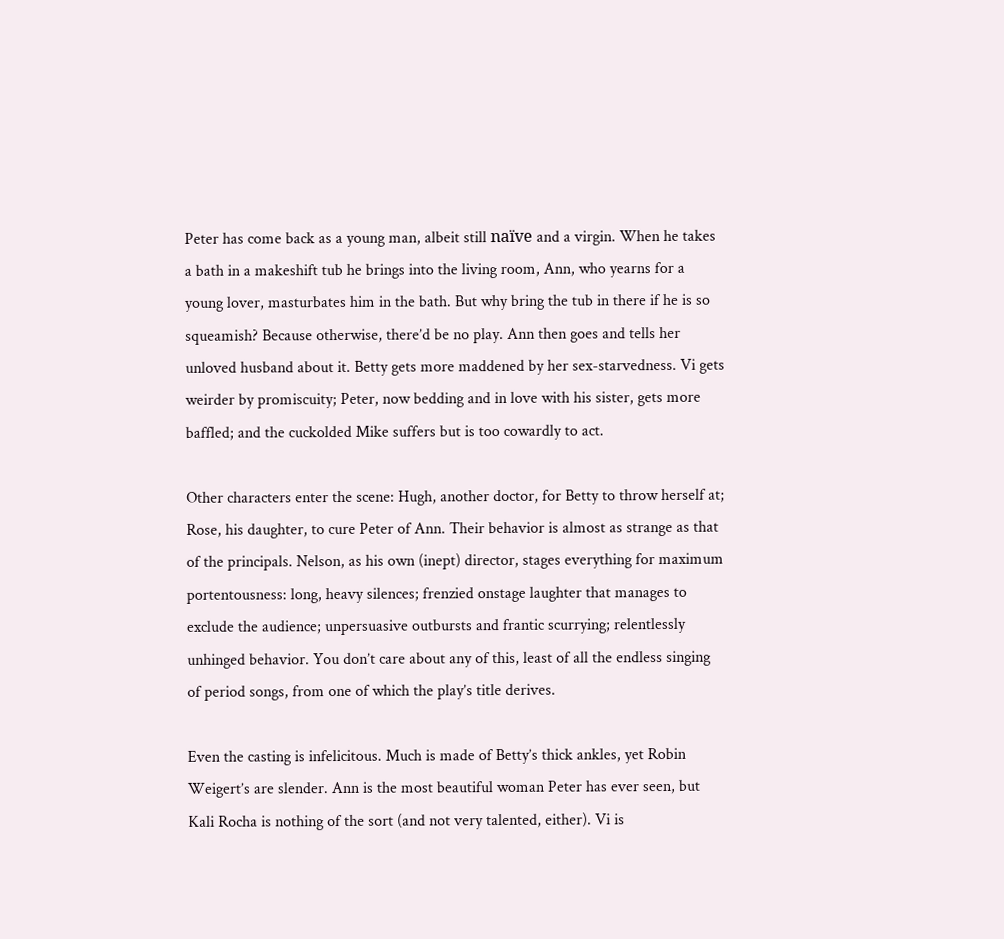Peter has come back as a young man, albeit still naïve and a virgin. When he takes a bath in a makeshift tub he brings into the living room, Ann, who yearns for a young lover, masturbates him in the bath. But why bring the tub in there if he is so squeamish? Because otherwise, there’d be no play. Ann then goes and tells her unloved husband about it. Betty gets more maddened by her sex-starvedness. Vi gets weirder by promiscuity; Peter, now bedding and in love with his sister, gets more baffled; and the cuckolded Mike suffers but is too cowardly to act.

Other characters enter the scene: Hugh, another doctor, for Betty to throw herself at; Rose, his daughter, to cure Peter of Ann. Their behavior is almost as strange as that of the principals. Nelson, as his own (inept) director, stages everything for maximum portentousness: long, heavy silences; frenzied onstage laughter that manages to exclude the audience; unpersuasive outbursts and frantic scurrying; relentlessly unhinged behavior. You don’t care about any of this, least of all the endless singing of period songs, from one of which the play’s title derives.

Even the casting is infelicitous. Much is made of Betty’s thick ankles, yet Robin Weigert’s are slender. Ann is the most beautiful woman Peter has ever seen, but Kali Rocha is nothing of the sort (and not very talented, either). Vi is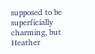supposed to be superficially charming, but Heather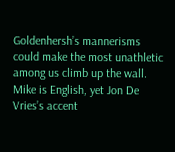Goldenhersh’s mannerisms could make the most unathletic among us climb up the wall. Mike is English, yet Jon De Vries’s accent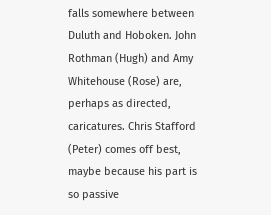falls somewhere between Duluth and Hoboken. John Rothman (Hugh) and Amy Whitehouse (Rose) are, perhaps as directed, caricatures. Chris Stafford (Peter) comes off best, maybe because his part is so passive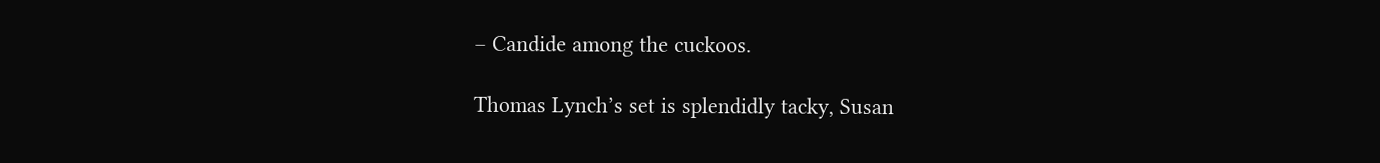– Candide among the cuckoos.

Thomas Lynch’s set is splendidly tacky, Susan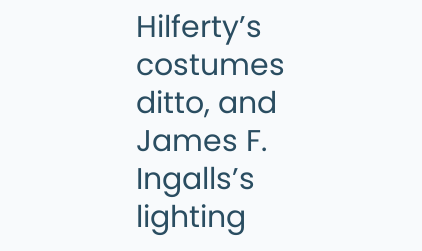Hilferty’s costumes ditto, and James F. Ingalls’s lighting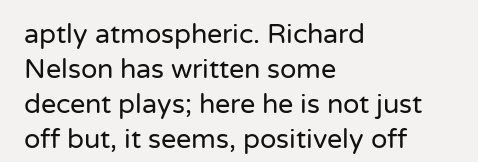aptly atmospheric. Richard Nelson has written some decent plays; here he is not just off but, it seems, positively off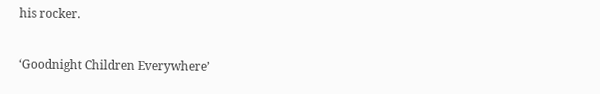his rocker.

‘Goodnight Children Everywhere’